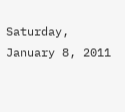Saturday, January 8, 2011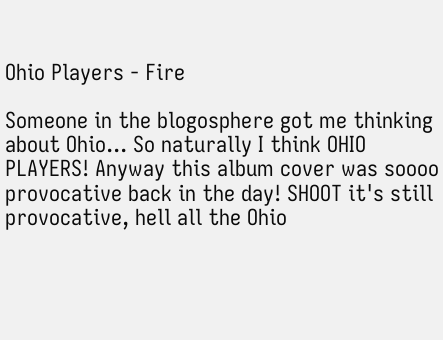Ohio Players - Fire

Someone in the blogosphere got me thinking about Ohio... So naturally I think OHIO PLAYERS! Anyway this album cover was soooo provocative back in the day! SHOOT it's still provocative, hell all the Ohio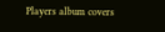Players album covers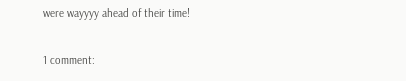were wayyyy ahead of their time!

1 comment: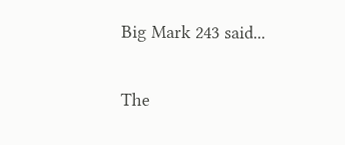Big Mark 243 said...

The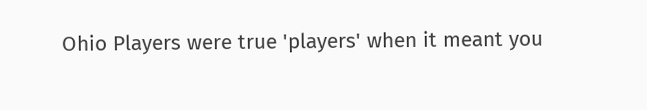Ohio Players were true 'players' when it meant you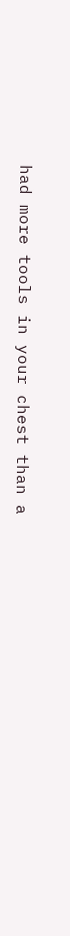had more tools in your chest than a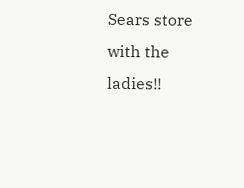Sears store with the ladies!!